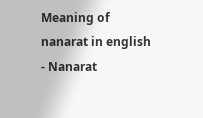Meaning of nanarat in english - Nanarat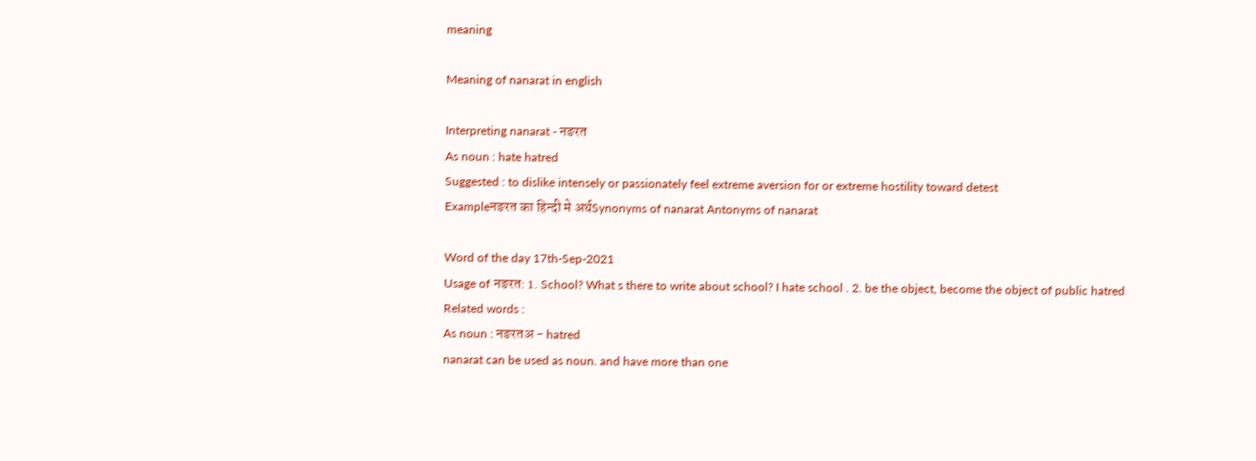meaning

Meaning of nanarat in english

Interpreting nanarat - नङरत
As noun : hate hatred
Suggested : to dislike intensely or passionately feel extreme aversion for or extreme hostility toward detest
Exampleनङरत का हिन्दी मे अर्थSynonyms of nanarat Antonyms of nanarat

Word of the day 17th-Sep-2021
Usage of नङरत: 1. School? What s there to write about school? I hate school . 2. be the object, become the object of public hatred
Related words :
As noun : नङरतअ - hatred
nanarat can be used as noun. and have more than one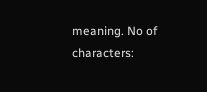meaning. No of characters: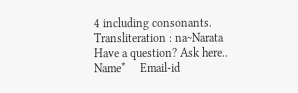4 including consonants. Transliteration : na~Narata
Have a question? Ask here..
Name*     Email-id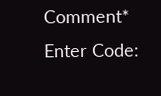Comment* Enter Code: